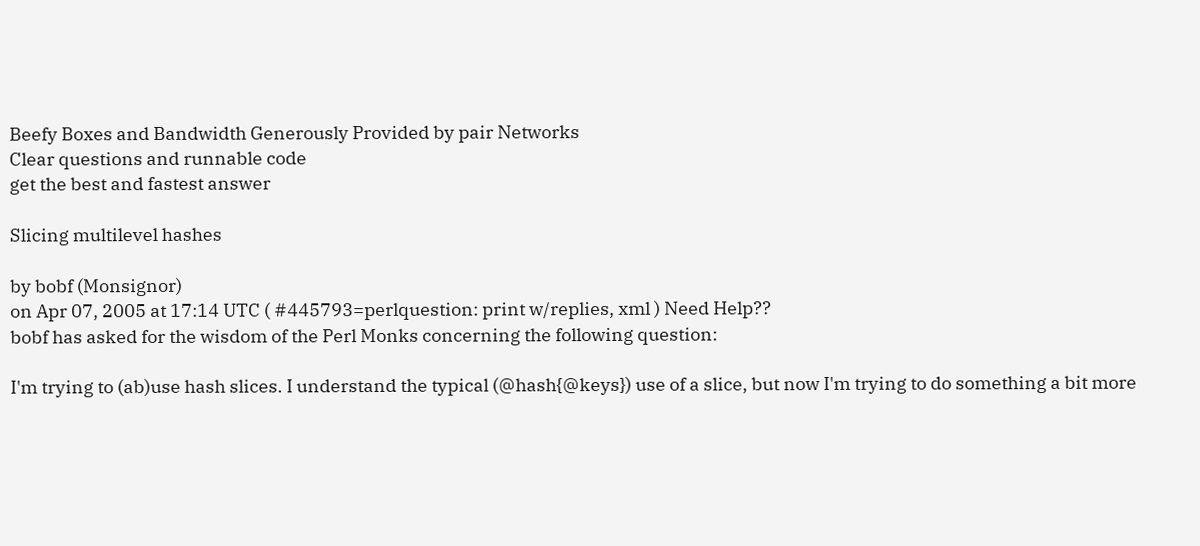Beefy Boxes and Bandwidth Generously Provided by pair Networks
Clear questions and runnable code
get the best and fastest answer

Slicing multilevel hashes

by bobf (Monsignor)
on Apr 07, 2005 at 17:14 UTC ( #445793=perlquestion: print w/replies, xml ) Need Help??
bobf has asked for the wisdom of the Perl Monks concerning the following question:

I'm trying to (ab)use hash slices. I understand the typical (@hash{@keys}) use of a slice, but now I'm trying to do something a bit more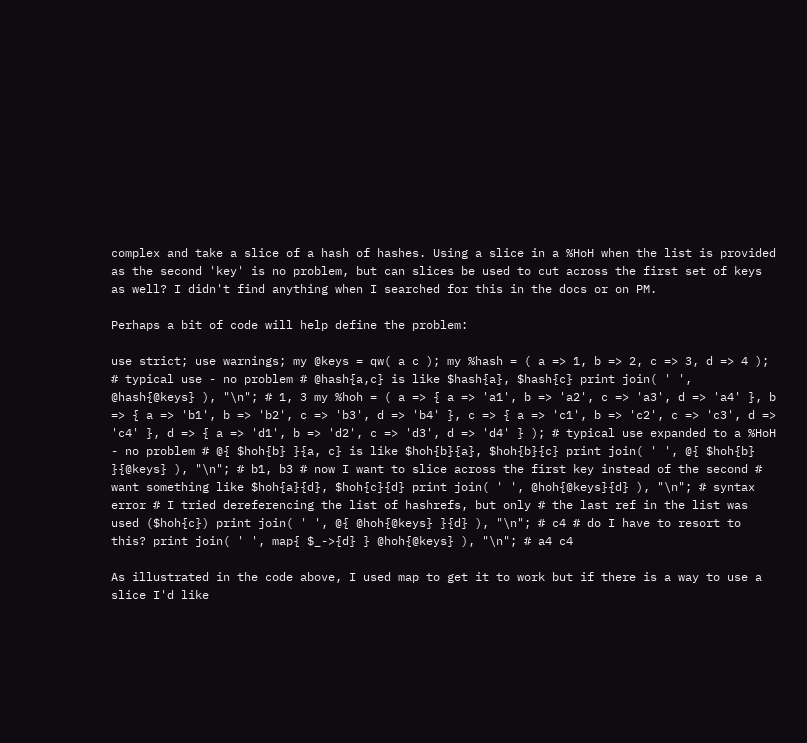complex and take a slice of a hash of hashes. Using a slice in a %HoH when the list is provided as the second 'key' is no problem, but can slices be used to cut across the first set of keys as well? I didn't find anything when I searched for this in the docs or on PM.

Perhaps a bit of code will help define the problem:

use strict; use warnings; my @keys = qw( a c ); my %hash = ( a => 1, b => 2, c => 3, d => 4 ); # typical use - no problem # @hash{a,c} is like $hash{a}, $hash{c} print join( ' ', @hash{@keys} ), "\n"; # 1, 3 my %hoh = ( a => { a => 'a1', b => 'a2', c => 'a3', d => 'a4' }, b => { a => 'b1', b => 'b2', c => 'b3', d => 'b4' }, c => { a => 'c1', b => 'c2', c => 'c3', d => 'c4' }, d => { a => 'd1', b => 'd2', c => 'd3', d => 'd4' } ); # typical use expanded to a %HoH - no problem # @{ $hoh{b} }{a, c} is like $hoh{b}{a}, $hoh{b}{c} print join( ' ', @{ $hoh{b} }{@keys} ), "\n"; # b1, b3 # now I want to slice across the first key instead of the second # want something like $hoh{a}{d}, $hoh{c}{d} print join( ' ', @hoh{@keys}{d} ), "\n"; # syntax error # I tried dereferencing the list of hashrefs, but only # the last ref in the list was used ($hoh{c}) print join( ' ', @{ @hoh{@keys} }{d} ), "\n"; # c4 # do I have to resort to this? print join( ' ', map{ $_->{d} } @hoh{@keys} ), "\n"; # a4 c4

As illustrated in the code above, I used map to get it to work but if there is a way to use a slice I'd like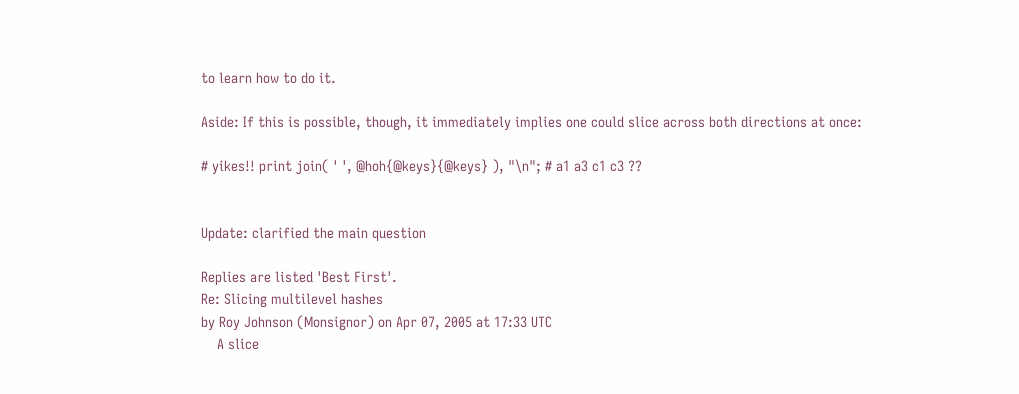to learn how to do it.

Aside: If this is possible, though, it immediately implies one could slice across both directions at once:

# yikes!! print join( ' ', @hoh{@keys}{@keys} ), "\n"; # a1 a3 c1 c3 ??


Update: clarified the main question

Replies are listed 'Best First'.
Re: Slicing multilevel hashes
by Roy Johnson (Monsignor) on Apr 07, 2005 at 17:33 UTC
    A slice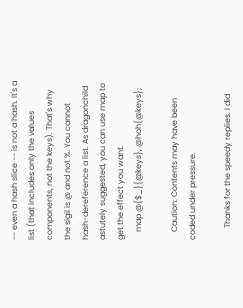-- even a hash slice -- is not a hash. It's a list (that includes only the values components, not the keys). That's why the sigil is @ and not %. You cannot hash-dereference a list. As dragonchild astutely suggested, you can use map to get the effect you want.
    map @{$_}{@keys}, @hoh{@keys};

    Caution: Contents may have been coded under pressure.

      Thanks for the speedy replies. I did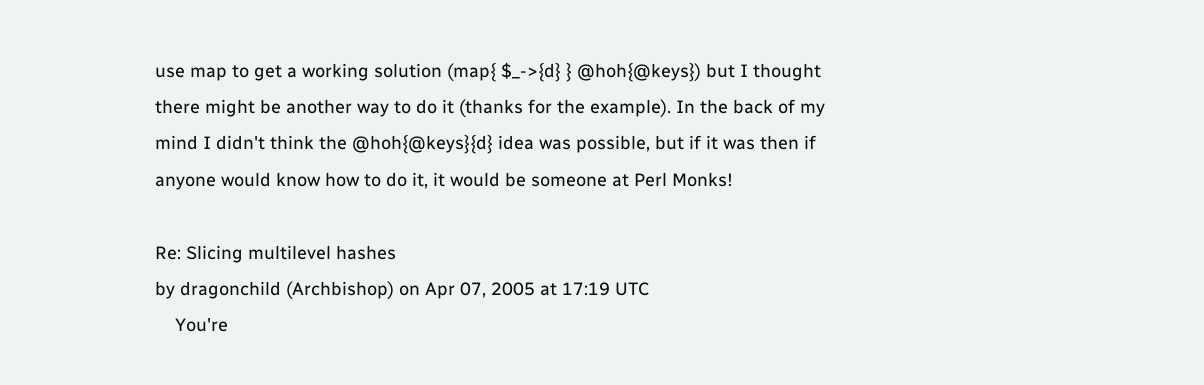use map to get a working solution (map{ $_->{d} } @hoh{@keys}) but I thought there might be another way to do it (thanks for the example). In the back of my mind I didn't think the @hoh{@keys}{d} idea was possible, but if it was then if anyone would know how to do it, it would be someone at Perl Monks!

Re: Slicing multilevel hashes
by dragonchild (Archbishop) on Apr 07, 2005 at 17:19 UTC
    You're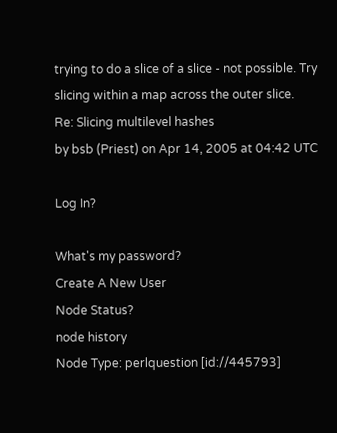trying to do a slice of a slice - not possible. Try slicing within a map across the outer slice.
Re: Slicing multilevel hashes
by bsb (Priest) on Apr 14, 2005 at 04:42 UTC

Log In?

What's my password?
Create A New User
Node Status?
node history
Node Type: perlquestion [id://445793]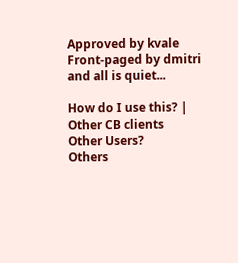Approved by kvale
Front-paged by dmitri
and all is quiet...

How do I use this? | Other CB clients
Other Users?
Others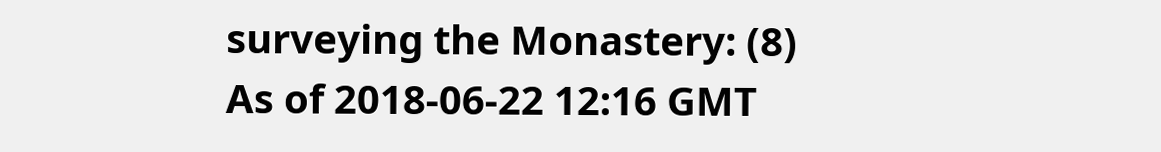surveying the Monastery: (8)
As of 2018-06-22 12:16 GMT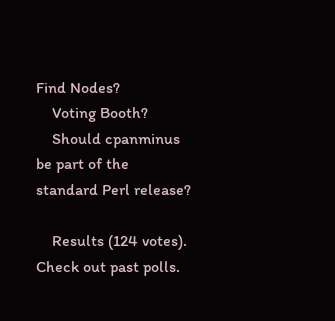Find Nodes?
    Voting Booth?
    Should cpanminus be part of the standard Perl release?

    Results (124 votes). Check out past polls.